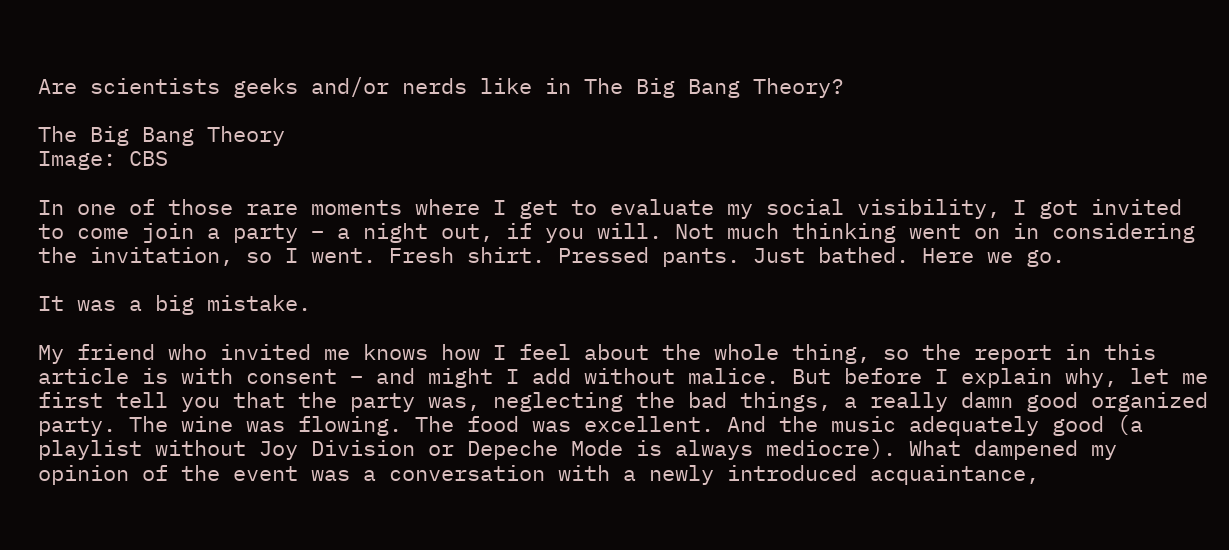Are scientists geeks and/or nerds like in The Big Bang Theory?

The Big Bang Theory
Image: CBS

In one of those rare moments where I get to evaluate my social visibility, I got invited to come join a party – a night out, if you will. Not much thinking went on in considering the invitation, so I went. Fresh shirt. Pressed pants. Just bathed. Here we go.

It was a big mistake.

My friend who invited me knows how I feel about the whole thing, so the report in this article is with consent – and might I add without malice. But before I explain why, let me first tell you that the party was, neglecting the bad things, a really damn good organized party. The wine was flowing. The food was excellent. And the music adequately good (a playlist without Joy Division or Depeche Mode is always mediocre). What dampened my opinion of the event was a conversation with a newly introduced acquaintance,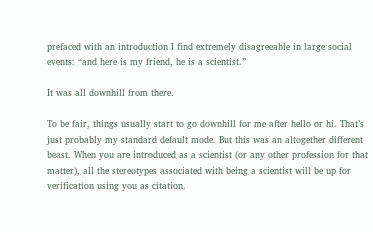prefaced with an introduction I find extremely disagreeable in large social events: “and here is my friend, he is a scientist.”

It was all downhill from there.

To be fair, things usually start to go downhill for me after hello or hi. That’s just probably my standard default mode. But this was an altogether different beast. When you are introduced as a scientist (or any other profession for that matter), all the stereotypes associated with being a scientist will be up for verification using you as citation.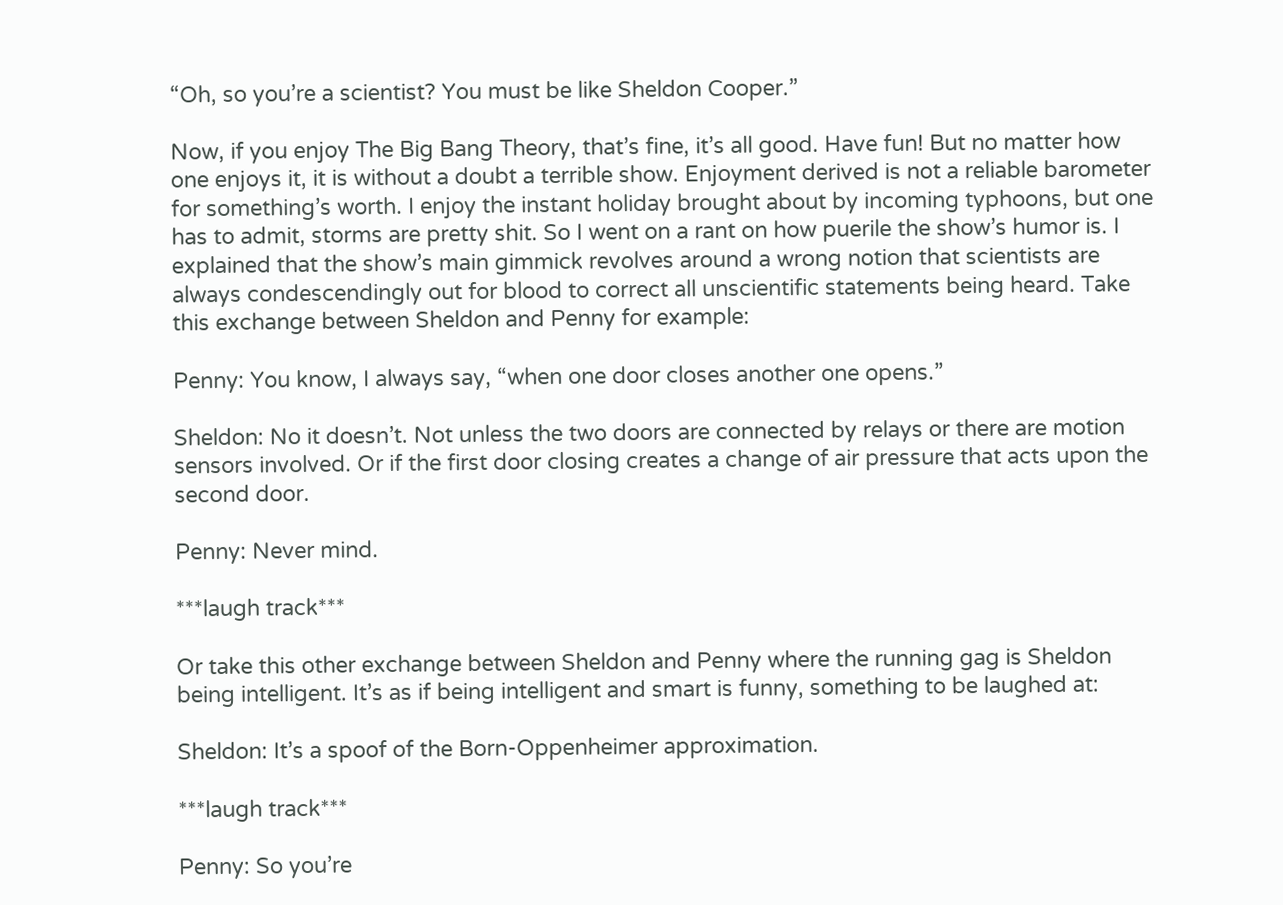“Oh, so you’re a scientist? You must be like Sheldon Cooper.”

Now, if you enjoy The Big Bang Theory, that’s fine, it’s all good. Have fun! But no matter how one enjoys it, it is without a doubt a terrible show. Enjoyment derived is not a reliable barometer for something’s worth. I enjoy the instant holiday brought about by incoming typhoons, but one has to admit, storms are pretty shit. So I went on a rant on how puerile the show’s humor is. I explained that the show’s main gimmick revolves around a wrong notion that scientists are always condescendingly out for blood to correct all unscientific statements being heard. Take this exchange between Sheldon and Penny for example:

Penny: You know, I always say, “when one door closes another one opens.”

Sheldon: No it doesn’t. Not unless the two doors are connected by relays or there are motion sensors involved. Or if the first door closing creates a change of air pressure that acts upon the second door.

Penny: Never mind.

***laugh track***

Or take this other exchange between Sheldon and Penny where the running gag is Sheldon being intelligent. It’s as if being intelligent and smart is funny, something to be laughed at:

Sheldon: It’s a spoof of the Born-Oppenheimer approximation.

***laugh track***

Penny: So you’re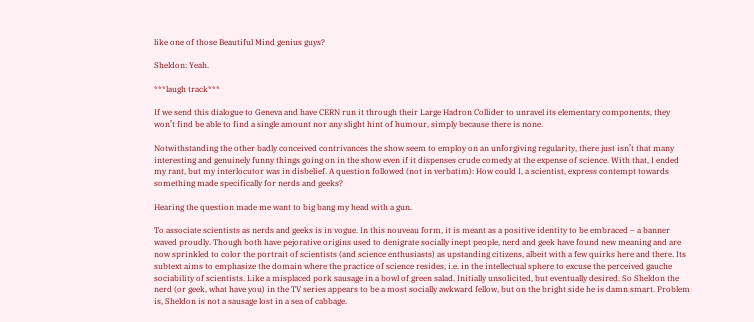like one of those Beautiful Mind genius guys?

Sheldon: Yeah.

***laugh track***

If we send this dialogue to Geneva and have CERN run it through their Large Hadron Collider to unravel its elementary components, they won’t find be able to find a single amount nor any slight hint of humour, simply because there is none.

Notwithstanding the other badly conceived contrivances the show seem to employ on an unforgiving regularity, there just isn’t that many interesting and genuinely funny things going on in the show even if it dispenses crude comedy at the expense of science. With that, I ended my rant, but my interlocutor was in disbelief. A question followed (not in verbatim): How could I, a scientist, express contempt towards something made specifically for nerds and geeks?

Hearing the question made me want to big bang my head with a gun.

To associate scientists as nerds and geeks is in vogue. In this nouveau form, it is meant as a positive identity to be embraced – a banner waved proudly. Though both have pejorative origins used to denigrate socially inept people, nerd and geek have found new meaning and are now sprinkled to color the portrait of scientists (and science enthusiasts) as upstanding citizens, albeit with a few quirks here and there. Its subtext aims to emphasize the domain where the practice of science resides, i.e. in the intellectual sphere to excuse the perceived gauche sociability of scientists. Like a misplaced pork sausage in a bowl of green salad. Initially unsolicited, but eventually desired. So Sheldon the nerd (or geek, what have you) in the TV series appears to be a most socially awkward fellow, but on the bright side he is damn smart. Problem is, Sheldon is not a sausage lost in a sea of cabbage.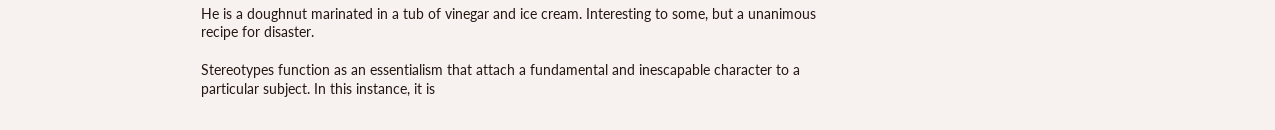He is a doughnut marinated in a tub of vinegar and ice cream. Interesting to some, but a unanimous recipe for disaster.

Stereotypes function as an essentialism that attach a fundamental and inescapable character to a particular subject. In this instance, it is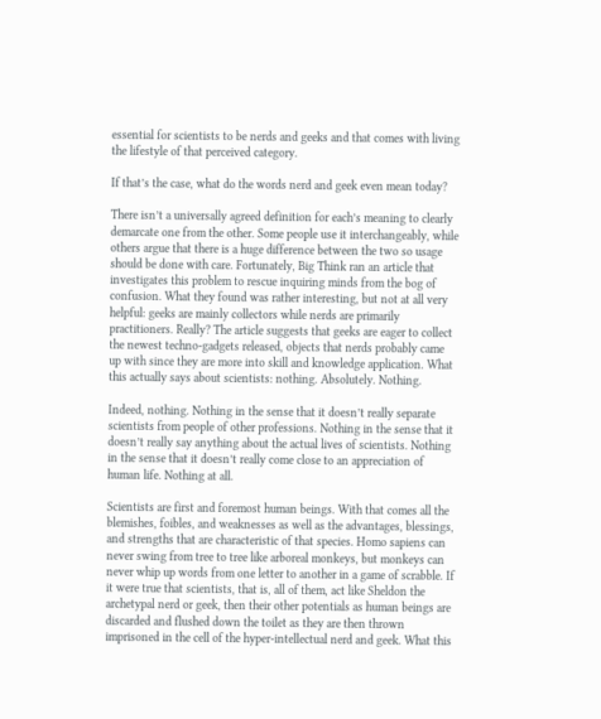essential for scientists to be nerds and geeks and that comes with living the lifestyle of that perceived category.

If that’s the case, what do the words nerd and geek even mean today?

There isn’t a universally agreed definition for each’s meaning to clearly demarcate one from the other. Some people use it interchangeably, while others argue that there is a huge difference between the two so usage should be done with care. Fortunately, Big Think ran an article that investigates this problem to rescue inquiring minds from the bog of confusion. What they found was rather interesting, but not at all very helpful: geeks are mainly collectors while nerds are primarily practitioners. Really? The article suggests that geeks are eager to collect the newest techno-gadgets released, objects that nerds probably came up with since they are more into skill and knowledge application. What this actually says about scientists: nothing. Absolutely. Nothing.

Indeed, nothing. Nothing in the sense that it doesn’t really separate scientists from people of other professions. Nothing in the sense that it doesn’t really say anything about the actual lives of scientists. Nothing in the sense that it doesn’t really come close to an appreciation of human life. Nothing at all.

Scientists are first and foremost human beings. With that comes all the blemishes, foibles, and weaknesses as well as the advantages, blessings, and strengths that are characteristic of that species. Homo sapiens can never swing from tree to tree like arboreal monkeys, but monkeys can never whip up words from one letter to another in a game of scrabble. If it were true that scientists, that is, all of them, act like Sheldon the archetypal nerd or geek, then their other potentials as human beings are discarded and flushed down the toilet as they are then thrown imprisoned in the cell of the hyper-intellectual nerd and geek. What this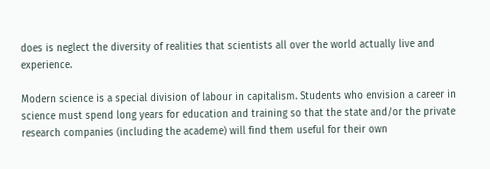does is neglect the diversity of realities that scientists all over the world actually live and experience.

Modern science is a special division of labour in capitalism. Students who envision a career in science must spend long years for education and training so that the state and/or the private research companies (including the academe) will find them useful for their own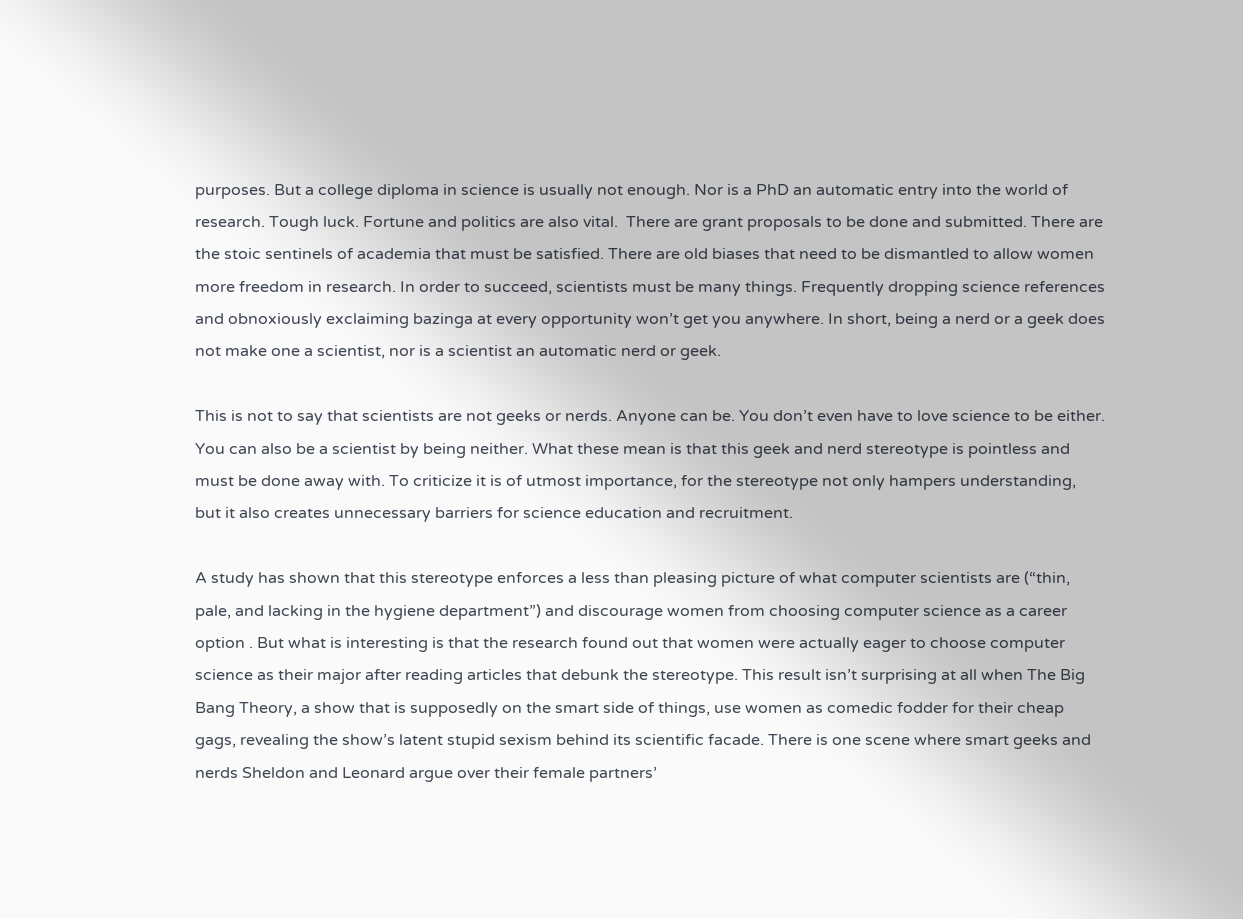purposes. But a college diploma in science is usually not enough. Nor is a PhD an automatic entry into the world of research. Tough luck. Fortune and politics are also vital.  There are grant proposals to be done and submitted. There are the stoic sentinels of academia that must be satisfied. There are old biases that need to be dismantled to allow women more freedom in research. In order to succeed, scientists must be many things. Frequently dropping science references and obnoxiously exclaiming bazinga at every opportunity won’t get you anywhere. In short, being a nerd or a geek does not make one a scientist, nor is a scientist an automatic nerd or geek.

This is not to say that scientists are not geeks or nerds. Anyone can be. You don’t even have to love science to be either. You can also be a scientist by being neither. What these mean is that this geek and nerd stereotype is pointless and must be done away with. To criticize it is of utmost importance, for the stereotype not only hampers understanding, but it also creates unnecessary barriers for science education and recruitment.

A study has shown that this stereotype enforces a less than pleasing picture of what computer scientists are (“thin, pale, and lacking in the hygiene department”) and discourage women from choosing computer science as a career option . But what is interesting is that the research found out that women were actually eager to choose computer science as their major after reading articles that debunk the stereotype. This result isn’t surprising at all when The Big Bang Theory, a show that is supposedly on the smart side of things, use women as comedic fodder for their cheap gags, revealing the show’s latent stupid sexism behind its scientific facade. There is one scene where smart geeks and nerds Sheldon and Leonard argue over their female partners’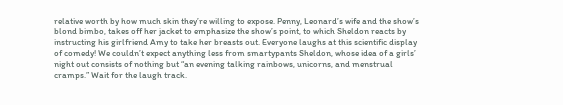relative worth by how much skin they’re willing to expose. Penny, Leonard’s wife and the show’s blond bimbo, takes off her jacket to emphasize the show’s point, to which Sheldon reacts by instructing his girlfriend Amy to take her breasts out. Everyone laughs at this scientific display of comedy! We couldn’t expect anything less from smartypants Sheldon, whose idea of a girls’ night out consists of nothing but “an evening talking rainbows, unicorns, and menstrual cramps.” Wait for the laugh track.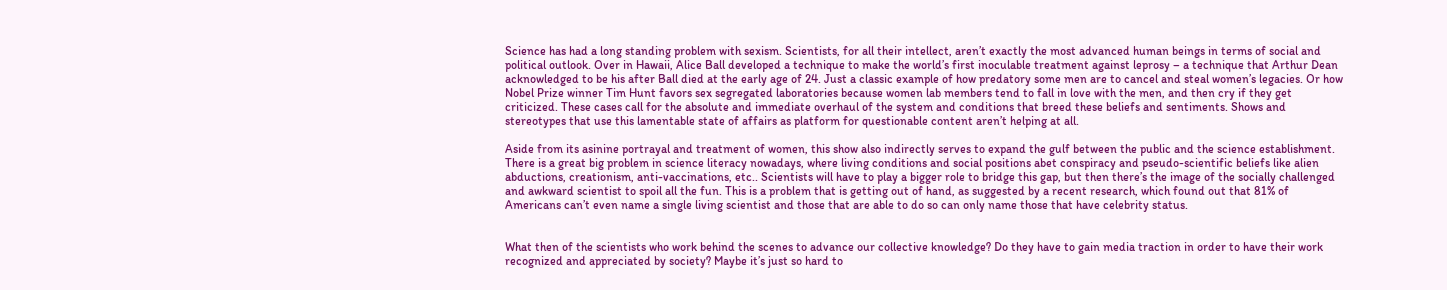Science has had a long standing problem with sexism. Scientists, for all their intellect, aren’t exactly the most advanced human beings in terms of social and political outlook. Over in Hawaii, Alice Ball developed a technique to make the world’s first inoculable treatment against leprosy – a technique that Arthur Dean acknowledged to be his after Ball died at the early age of 24. Just a classic example of how predatory some men are to cancel and steal women’s legacies. Or how Nobel Prize winner Tim Hunt favors sex segregated laboratories because women lab members tend to fall in love with the men, and then cry if they get criticized. These cases call for the absolute and immediate overhaul of the system and conditions that breed these beliefs and sentiments. Shows and stereotypes that use this lamentable state of affairs as platform for questionable content aren’t helping at all.

Aside from its asinine portrayal and treatment of women, this show also indirectly serves to expand the gulf between the public and the science establishment. There is a great big problem in science literacy nowadays, where living conditions and social positions abet conspiracy and pseudo-scientific beliefs like alien abductions, creationism, anti-vaccinations, etc.. Scientists will have to play a bigger role to bridge this gap, but then there’s the image of the socially challenged and awkward scientist to spoil all the fun. This is a problem that is getting out of hand, as suggested by a recent research, which found out that 81% of Americans can’t even name a single living scientist and those that are able to do so can only name those that have celebrity status.


What then of the scientists who work behind the scenes to advance our collective knowledge? Do they have to gain media traction in order to have their work recognized and appreciated by society? Maybe it’s just so hard to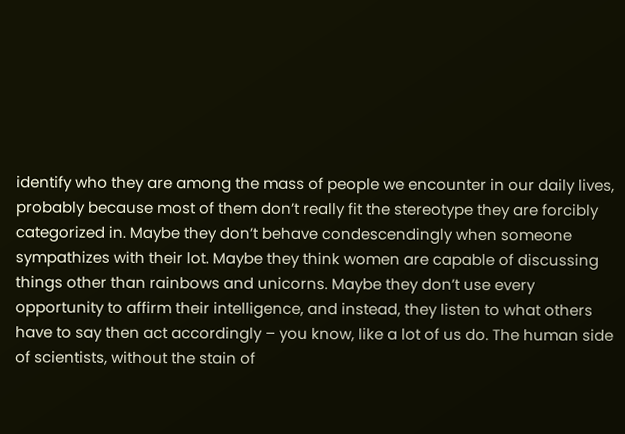identify who they are among the mass of people we encounter in our daily lives, probably because most of them don’t really fit the stereotype they are forcibly categorized in. Maybe they don’t behave condescendingly when someone sympathizes with their lot. Maybe they think women are capable of discussing things other than rainbows and unicorns. Maybe they don’t use every opportunity to affirm their intelligence, and instead, they listen to what others have to say then act accordingly – you know, like a lot of us do. The human side of scientists, without the stain of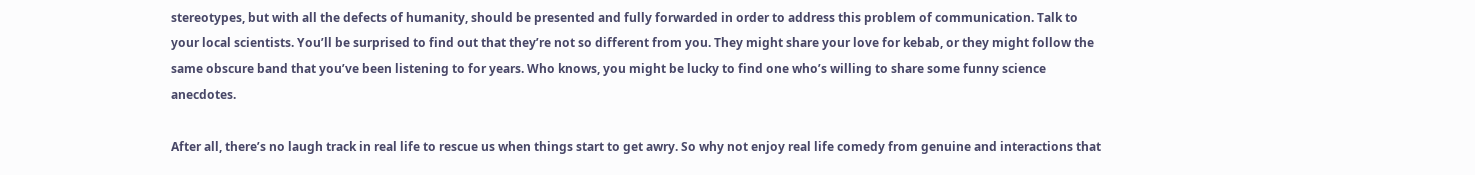stereotypes, but with all the defects of humanity, should be presented and fully forwarded in order to address this problem of communication. Talk to your local scientists. You’ll be surprised to find out that they’re not so different from you. They might share your love for kebab, or they might follow the same obscure band that you’ve been listening to for years. Who knows, you might be lucky to find one who’s willing to share some funny science anecdotes.

After all, there’s no laugh track in real life to rescue us when things start to get awry. So why not enjoy real life comedy from genuine and interactions that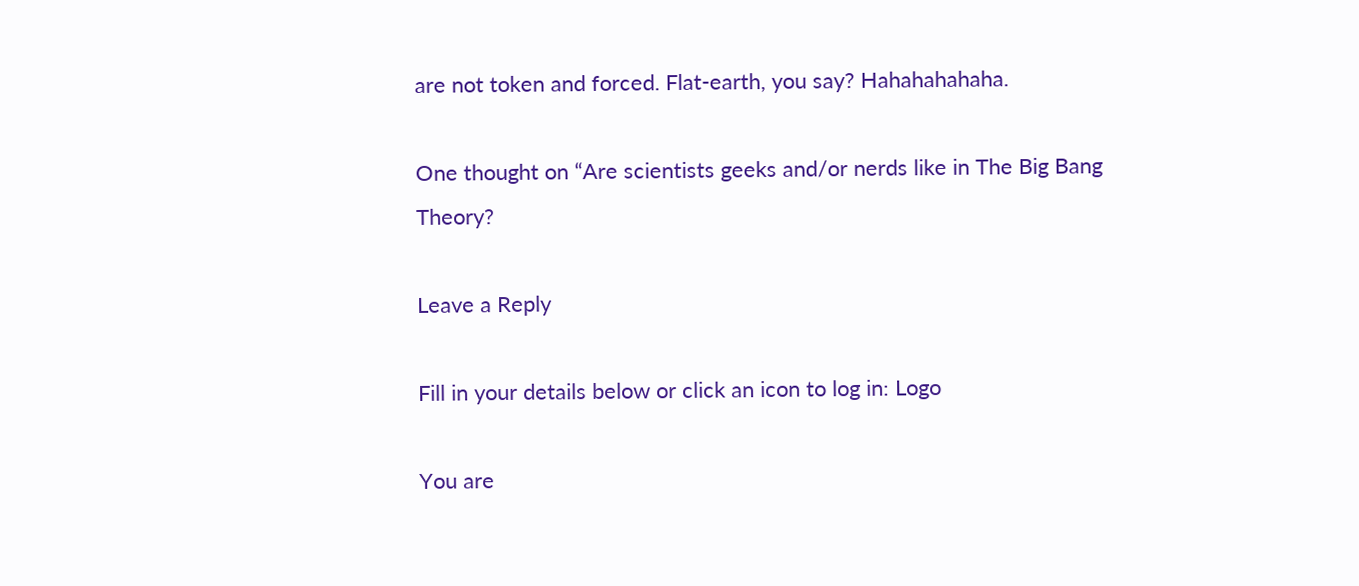are not token and forced. Flat-earth, you say? Hahahahahaha.

One thought on “Are scientists geeks and/or nerds like in The Big Bang Theory?

Leave a Reply

Fill in your details below or click an icon to log in: Logo

You are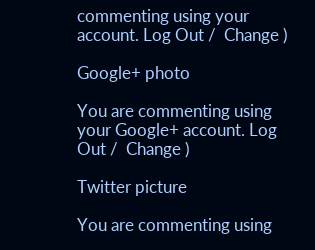commenting using your account. Log Out /  Change )

Google+ photo

You are commenting using your Google+ account. Log Out /  Change )

Twitter picture

You are commenting using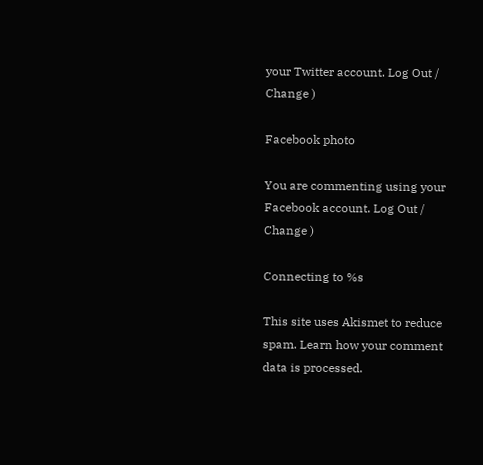your Twitter account. Log Out /  Change )

Facebook photo

You are commenting using your Facebook account. Log Out /  Change )

Connecting to %s

This site uses Akismet to reduce spam. Learn how your comment data is processed.